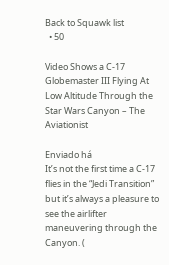Back to Squawk list
  • 50

Video Shows a C-17 Globemaster III Flying At Low Altitude Through the Star Wars Canyon – The Aviationist

Enviado há
It’s not the first time a C-17 flies in the “Jedi Transition” but it’s always a pleasure to see the airlifter maneuvering through the Canyon. (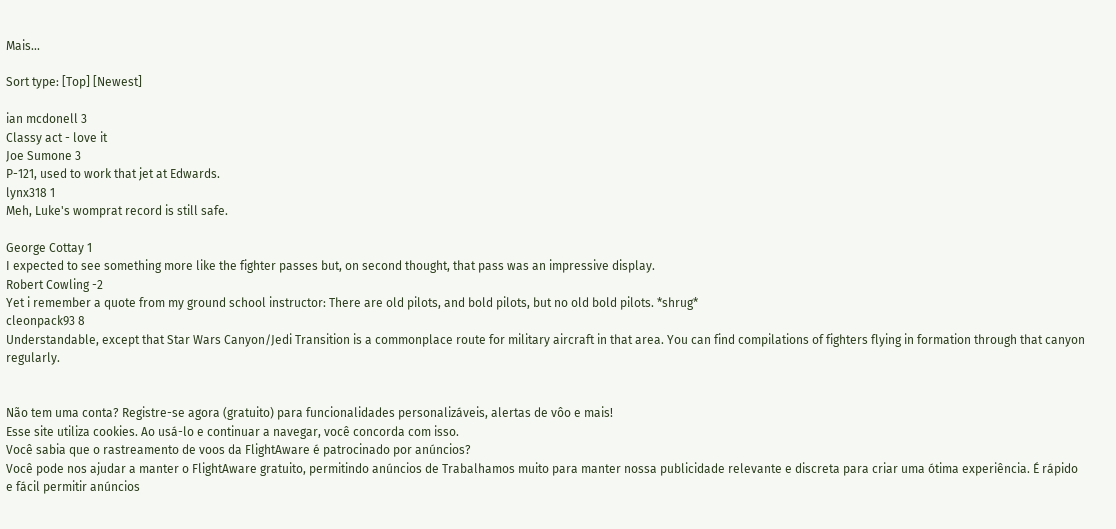Mais...

Sort type: [Top] [Newest]

ian mcdonell 3
Classy act - love it
Joe Sumone 3
P-121, used to work that jet at Edwards.
lynx318 1
Meh, Luke's womprat record is still safe.

George Cottay 1
I expected to see something more like the fighter passes but, on second thought, that pass was an impressive display.
Robert Cowling -2
Yet i remember a quote from my ground school instructor: There are old pilots, and bold pilots, but no old bold pilots. *shrug*
cleonpack93 8
Understandable, except that Star Wars Canyon/Jedi Transition is a commonplace route for military aircraft in that area. You can find compilations of fighters flying in formation through that canyon regularly.


Não tem uma conta? Registre-se agora (gratuito) para funcionalidades personalizáveis, alertas de vôo e mais!
Esse site utiliza cookies. Ao usá-lo e continuar a navegar, você concorda com isso.
Você sabia que o rastreamento de voos da FlightAware é patrocinado por anúncios?
Você pode nos ajudar a manter o FlightAware gratuito, permitindo anúncios de Trabalhamos muito para manter nossa publicidade relevante e discreta para criar uma ótima experiência. É rápido e fácil permitir anúncios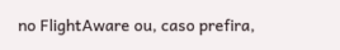no FlightAware ou, caso prefira,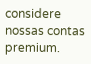considere nossas contas premium.